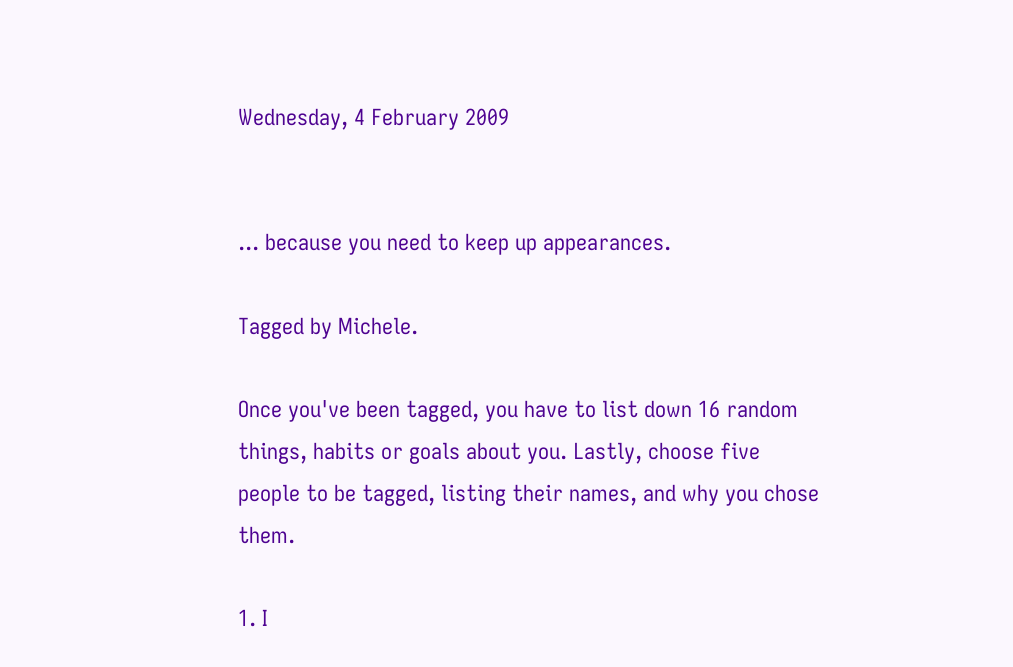Wednesday, 4 February 2009


... because you need to keep up appearances.

Tagged by Michele.

Once you've been tagged, you have to list down 16 random things, habits or goals about you. Lastly, choose five people to be tagged, listing their names, and why you chose them.

1. I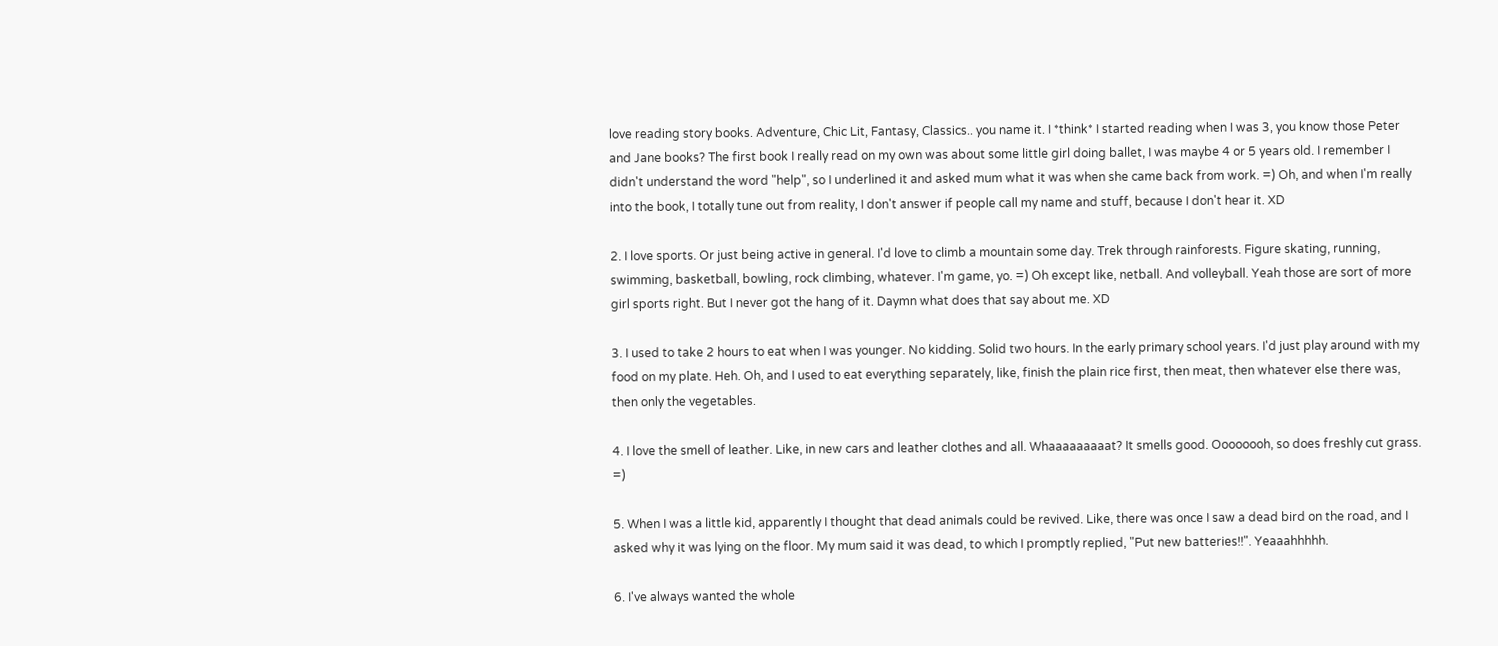love reading story books. Adventure, Chic Lit, Fantasy, Classics.. you name it. I *think* I started reading when I was 3, you know those Peter and Jane books? The first book I really read on my own was about some little girl doing ballet, I was maybe 4 or 5 years old. I remember I didn't understand the word "help", so I underlined it and asked mum what it was when she came back from work. =) Oh, and when I'm really into the book, I totally tune out from reality, I don't answer if people call my name and stuff, because I don't hear it. XD

2. I love sports. Or just being active in general. I'd love to climb a mountain some day. Trek through rainforests. Figure skating, running, swimming, basketball, bowling, rock climbing, whatever. I'm game, yo. =) Oh except like, netball. And volleyball. Yeah those are sort of more girl sports right. But I never got the hang of it. Daymn what does that say about me. XD

3. I used to take 2 hours to eat when I was younger. No kidding. Solid two hours. In the early primary school years. I'd just play around with my food on my plate. Heh. Oh, and I used to eat everything separately, like, finish the plain rice first, then meat, then whatever else there was, then only the vegetables.

4. I love the smell of leather. Like, in new cars and leather clothes and all. Whaaaaaaaaat? It smells good. Oooooooh, so does freshly cut grass. =)

5. When I was a little kid, apparently I thought that dead animals could be revived. Like, there was once I saw a dead bird on the road, and I asked why it was lying on the floor. My mum said it was dead, to which I promptly replied, "Put new batteries!!". Yeaaahhhhh.

6. I've always wanted the whole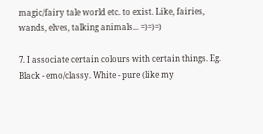magic/fairy tale world etc. to exist. Like, fairies, wands, elves, talking animals... =)=)=)

7. I associate certain colours with certain things. Eg. Black - emo/classy. White - pure (like my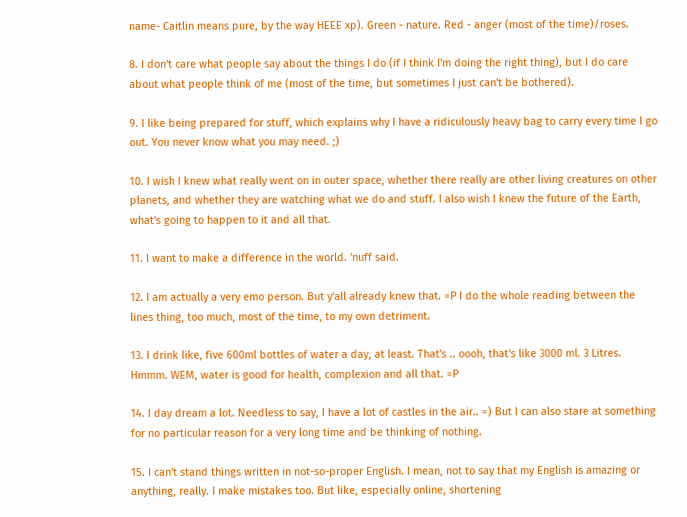name- Caitlin means pure, by the way HEEE xp). Green - nature. Red - anger (most of the time)/roses.

8. I don't care what people say about the things I do (if I think I'm doing the right thing), but I do care about what people think of me (most of the time, but sometimes I just can't be bothered).

9. I like being prepared for stuff, which explains why I have a ridiculously heavy bag to carry every time I go out. You never know what you may need. ;)

10. I wish I knew what really went on in outer space, whether there really are other living creatures on other planets, and whether they are watching what we do and stuff. I also wish I knew the future of the Earth, what's going to happen to it and all that.

11. I want to make a difference in the world. 'nuff said.

12. I am actually a very emo person. But y'all already knew that. =P I do the whole reading between the lines thing, too much, most of the time, to my own detriment.

13. I drink like, five 600ml bottles of water a day, at least. That's .. oooh, that's like 3000 ml. 3 Litres. Hmmm. WEM, water is good for health, complexion and all that. =P

14. I day dream a lot. Needless to say, I have a lot of castles in the air.. =) But I can also stare at something for no particular reason for a very long time and be thinking of nothing.

15. I can't stand things written in not-so-proper English. I mean, not to say that my English is amazing or anything, really. I make mistakes too. But like, especially online, shortening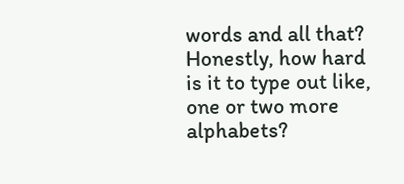words and all that? Honestly, how hard is it to type out like, one or two more alphabets?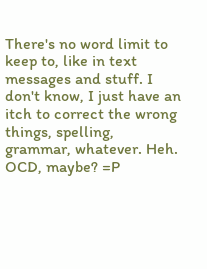There's no word limit to keep to, like in text messages and stuff. I don't know, I just have an itch to correct the wrong things, spelling, grammar, whatever. Heh. OCD, maybe? =P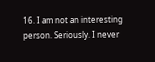16. I am not an interesting person. Seriously. I never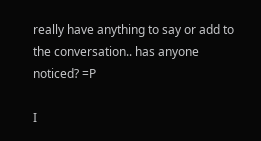really have anything to say or add to the conversation.. has anyone noticed? =P

I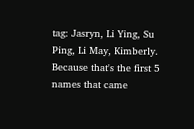tag: Jasryn, Li Ying, Su Ping, Li May, Kimberly. Because that's the first 5 names that came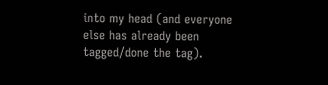into my head (and everyone else has already been tagged/done the tag).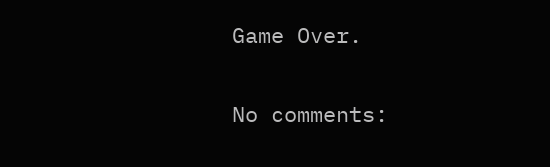Game Over.

No comments: